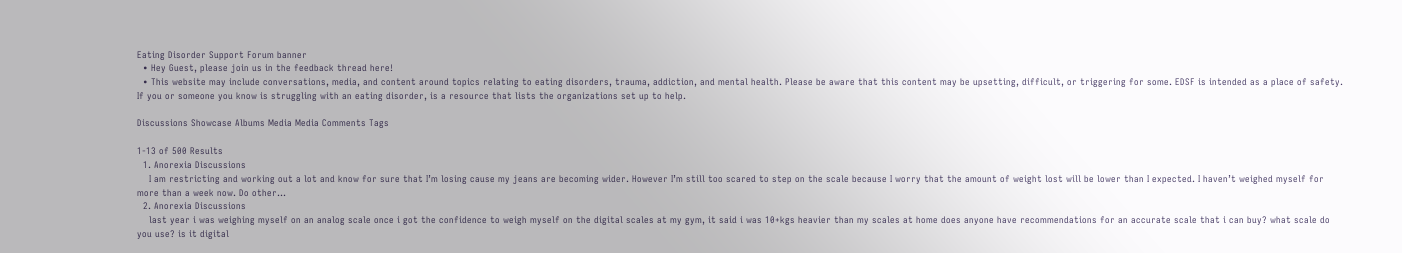Eating Disorder Support Forum banner
  • Hey Guest, please join us in the feedback thread here!
  • This website may include conversations, media, and content around topics relating to eating disorders, trauma, addiction, and mental health. Please be aware that this content may be upsetting, difficult, or triggering for some. EDSF is intended as a place of safety. If you or someone you know is struggling with an eating disorder, is a resource that lists the organizations set up to help.

Discussions Showcase Albums Media Media Comments Tags

1-13 of 500 Results
  1. Anorexia Discussions
    I am restricting and working out a lot and know for sure that I’m losing cause my jeans are becoming wider. However I’m still too scared to step on the scale because I worry that the amount of weight lost will be lower than I expected. I haven’t weighed myself for more than a week now. Do other...
  2. Anorexia Discussions
    last year i was weighing myself on an analog scale once i got the confidence to weigh myself on the digital scales at my gym, it said i was 10+kgs heavier than my scales at home does anyone have recommendations for an accurate scale that i can buy? what scale do you use? is it digital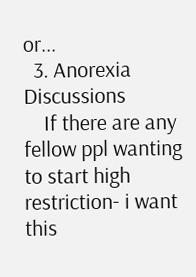or...
  3. Anorexia Discussions
    If there are any fellow ppl wanting to start high restriction- i want this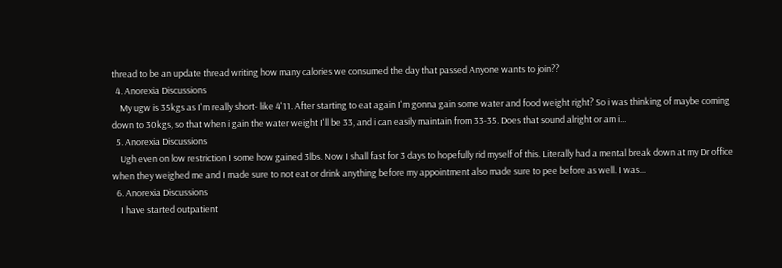thread to be an update thread writing how many calories we consumed the day that passed Anyone wants to join??
  4. Anorexia Discussions
    My ugw is 35kgs as I'm really short- like 4'11. After starting to eat again I'm gonna gain some water and food weight right? So i was thinking of maybe coming down to 30kgs, so that when i gain the water weight I'll be 33, and i can easily maintain from 33-35. Does that sound alright or am i...
  5. Anorexia Discussions
    Ugh even on low restriction I some how gained 3lbs. Now I shall fast for 3 days to hopefully rid myself of this. Literally had a mental break down at my Dr office when they weighed me and I made sure to not eat or drink anything before my appointment also made sure to pee before as well. I was...
  6. Anorexia Discussions
    I have started outpatient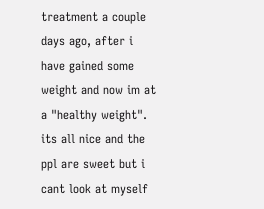treatment a couple days ago, after i have gained some weight and now im at a "healthy weight". its all nice and the ppl are sweet but i cant look at myself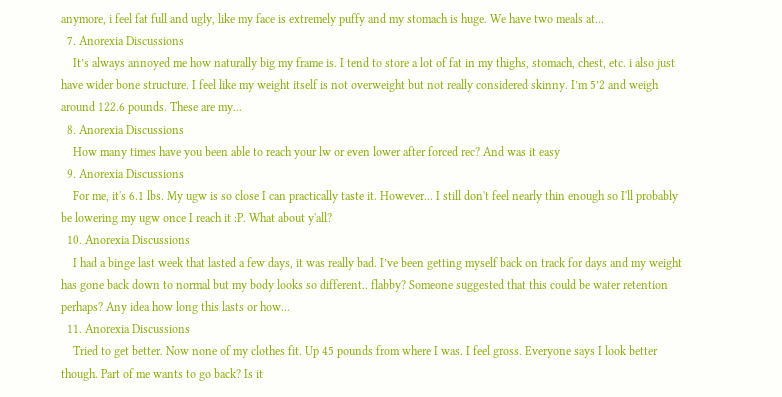anymore, i feel fat full and ugly, like my face is extremely puffy and my stomach is huge. We have two meals at...
  7. Anorexia Discussions
    It’s always annoyed me how naturally big my frame is. I tend to store a lot of fat in my thighs, stomach, chest, etc. i also just have wider bone structure. I feel like my weight itself is not overweight but not really considered skinny. I’m 5’2 and weigh around 122.6 pounds. These are my...
  8. Anorexia Discussions
    How many times have you been able to reach your lw or even lower after forced rec? And was it easy
  9. Anorexia Discussions
    For me, it's 6.1 lbs. My ugw is so close I can practically taste it. However... I still don't feel nearly thin enough so I'll probably be lowering my ugw once I reach it :P. What about y'all?
  10. Anorexia Discussions
    I had a binge last week that lasted a few days, it was really bad. I’ve been getting myself back on track for days and my weight has gone back down to normal but my body looks so different.. flabby? Someone suggested that this could be water retention perhaps? Any idea how long this lasts or how...
  11. Anorexia Discussions
    Tried to get better. Now none of my clothes fit. Up 45 pounds from where I was. I feel gross. Everyone says I look better though. Part of me wants to go back? Is it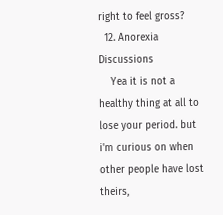right to feel gross?
  12. Anorexia Discussions
    Yea it is not a healthy thing at all to lose your period. but i'm curious on when other people have lost theirs,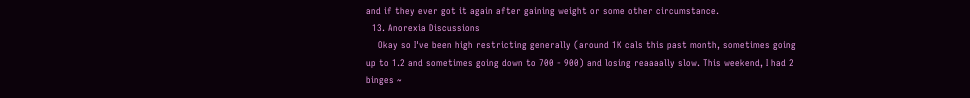and if they ever got it again after gaining weight or some other circumstance.
  13. Anorexia Discussions
    Okay so I've been high restricting generally (around 1K cals this past month, sometimes going up to 1.2 and sometimes going down to 700 - 900) and losing reaaaally slow. This weekend, I had 2 binges ~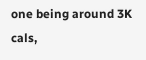one being around 3K cals,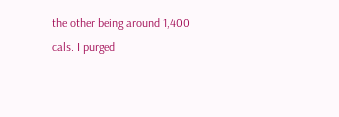the other being around 1,400 cals. I purged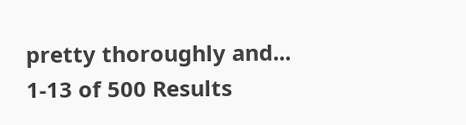pretty thoroughly and...
1-13 of 500 Results